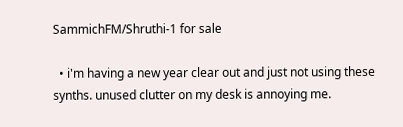SammichFM/Shruthi-1 for sale

  • i'm having a new year clear out and just not using these synths. unused clutter on my desk is annoying me.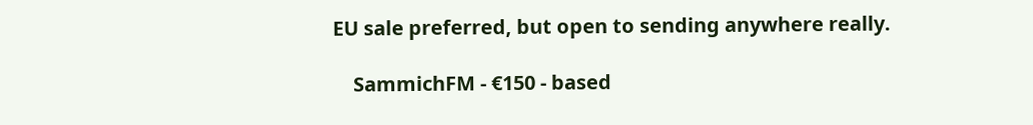EU sale preferred, but open to sending anywhere really.

    SammichFM - €150 - based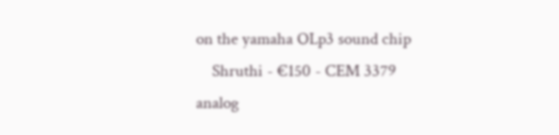on the yamaha OLp3 sound chip
    Shruthi - €150 - CEM 3379 analog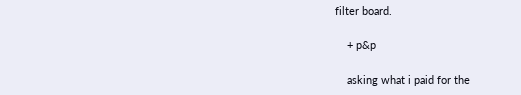filter board.

    + p&p

    asking what i paid for the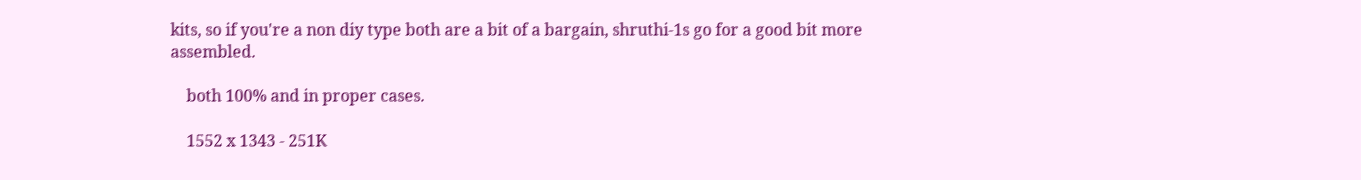kits, so if you're a non diy type both are a bit of a bargain, shruthi-1s go for a good bit more assembled.

    both 100% and in proper cases.

    1552 x 1343 - 251K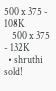500 x 375 - 108K
    500 x 375 - 132K
  • shruthi sold!